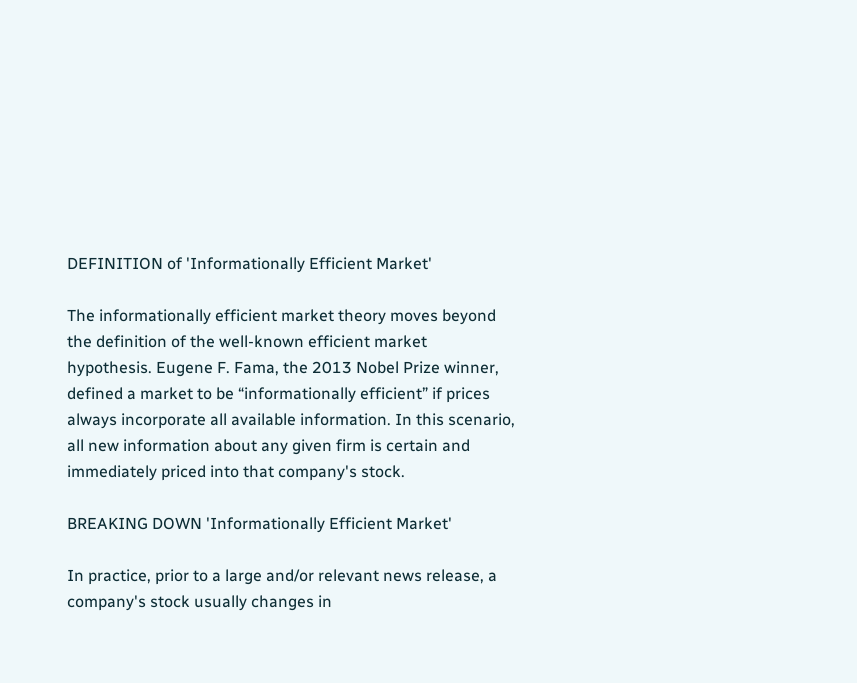DEFINITION of 'Informationally Efficient Market'

The informationally efficient market theory moves beyond the definition of the well-known efficient market hypothesis. Eugene F. Fama, the 2013 Nobel Prize winner, defined a market to be “informationally efficient” if prices always incorporate all available information. In this scenario, all new information about any given firm is certain and immediately priced into that company's stock.

BREAKING DOWN 'Informationally Efficient Market'

In practice, prior to a large and/or relevant news release, a company's stock usually changes in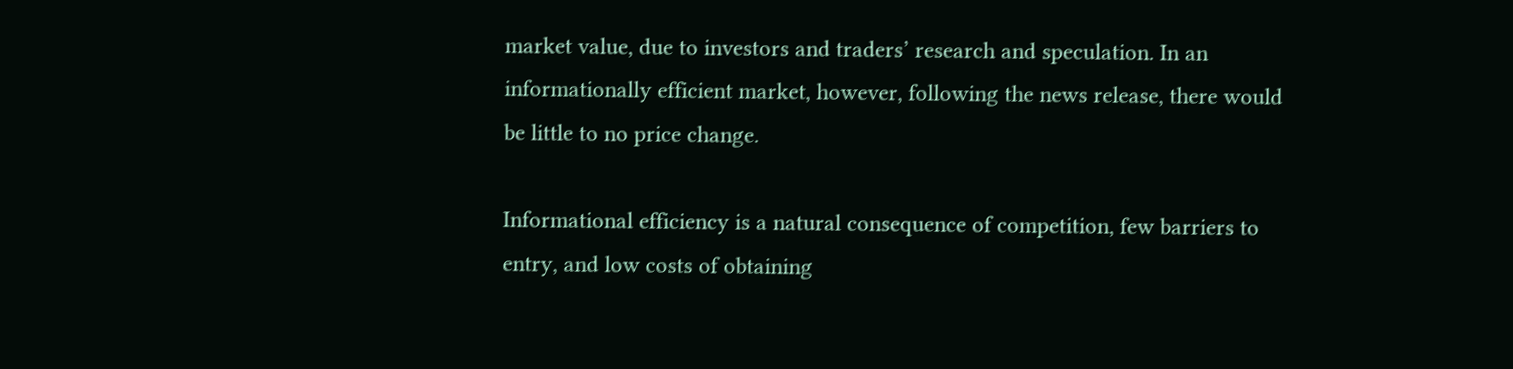market value, due to investors and traders’ research and speculation. In an informationally efficient market, however, following the news release, there would be little to no price change.

Informational efficiency is a natural consequence of competition, few barriers to entry, and low costs of obtaining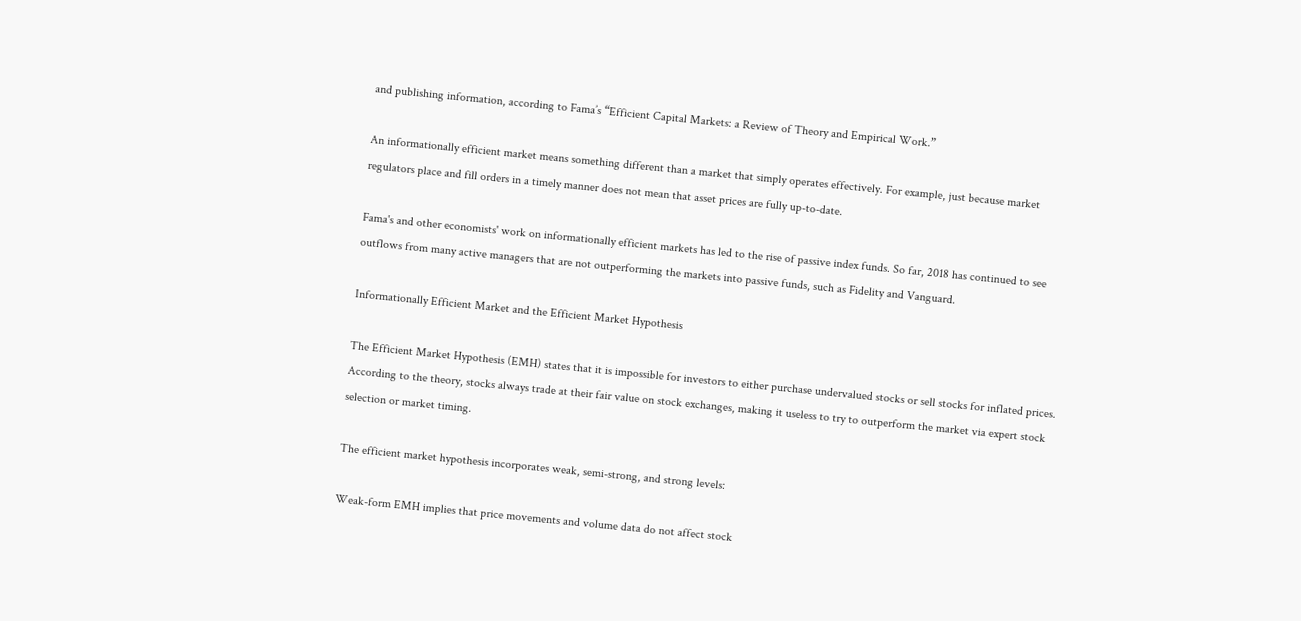and publishing information, according to Fama’s “Efficient Capital Markets: a Review of Theory and Empirical Work.”

An informationally efficient market means something different than a market that simply operates effectively. For example, just because market regulators place and fill orders in a timely manner does not mean that asset prices are fully up-to-date.

Fama's and other economists' work on informationally efficient markets has led to the rise of passive index funds. So far, 2018 has continued to see outflows from many active managers that are not outperforming the markets into passive funds, such as Fidelity and Vanguard.

Informationally Efficient Market and the Efficient Market Hypothesis

The Efficient Market Hypothesis (EMH) states that it is impossible for investors to either purchase undervalued stocks or sell stocks for inflated prices. According to the theory, stocks always trade at their fair value on stock exchanges, making it useless to try to outperform the market via expert stock selection or market timing.

The efficient market hypothesis incorporates weak, semi-strong, and strong levels:

Weak-form EMH implies that price movements and volume data do not affect stock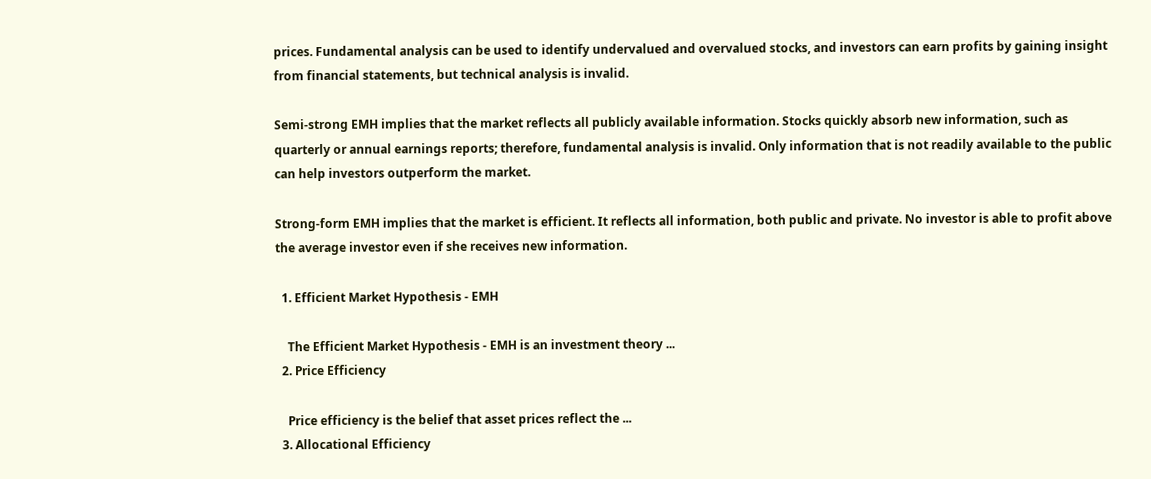prices. Fundamental analysis can be used to identify undervalued and overvalued stocks, and investors can earn profits by gaining insight from financial statements, but technical analysis is invalid.

Semi-strong EMH implies that the market reflects all publicly available information. Stocks quickly absorb new information, such as quarterly or annual earnings reports; therefore, fundamental analysis is invalid. Only information that is not readily available to the public can help investors outperform the market.

Strong-form EMH implies that the market is efficient. It reflects all information, both public and private. No investor is able to profit above the average investor even if she receives new information.

  1. Efficient Market Hypothesis - EMH

    The Efficient Market Hypothesis - EMH is an investment theory ...
  2. Price Efficiency

    Price efficiency is the belief that asset prices reflect the ...
  3. Allocational Efficiency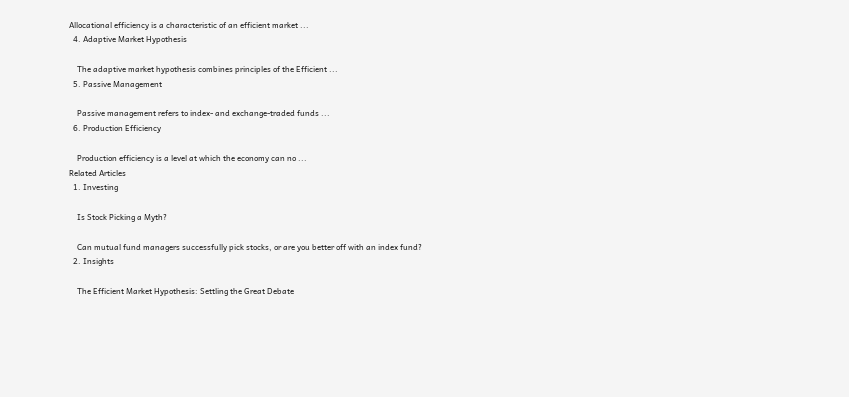Allocational efficiency is a characteristic of an efficient market ...
  4. Adaptive Market Hypothesis

    The adaptive market hypothesis combines principles of the Efficient ...
  5. Passive Management

    Passive management refers to index- and exchange-traded funds ...
  6. Production Efficiency

    Production efficiency is a level at which the economy can no ...
Related Articles
  1. Investing

    Is Stock Picking a Myth?

    Can mutual fund managers successfully pick stocks, or are you better off with an index fund?
  2. Insights

    The Efficient Market Hypothesis: Settling the Great Debate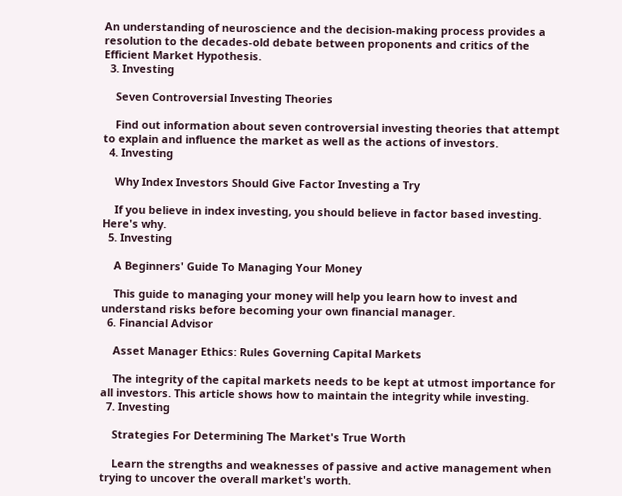An understanding of neuroscience and the decision-making process provides a resolution to the decades-old debate between proponents and critics of the Efficient Market Hypothesis.
  3. Investing

    Seven Controversial Investing Theories

    Find out information about seven controversial investing theories that attempt to explain and influence the market as well as the actions of investors.
  4. Investing

    Why Index Investors Should Give Factor Investing a Try

    If you believe in index investing, you should believe in factor based investing. Here's why.
  5. Investing

    A Beginners' Guide To Managing Your Money

    This guide to managing your money will help you learn how to invest and understand risks before becoming your own financial manager.
  6. Financial Advisor

    Asset Manager Ethics: Rules Governing Capital Markets

    The integrity of the capital markets needs to be kept at utmost importance for all investors. This article shows how to maintain the integrity while investing.
  7. Investing

    Strategies For Determining The Market's True Worth

    Learn the strengths and weaknesses of passive and active management when trying to uncover the overall market's worth.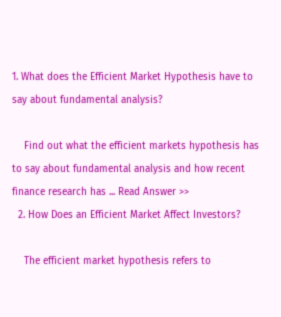1. What does the Efficient Market Hypothesis have to say about fundamental analysis?

    Find out what the efficient markets hypothesis has to say about fundamental analysis and how recent finance research has ... Read Answer >>
  2. How Does an Efficient Market Affect Investors?

    The efficient market hypothesis refers to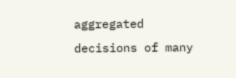aggregated decisions of many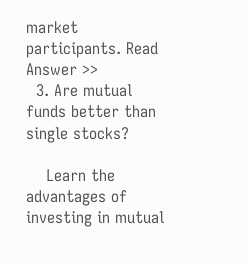market participants. Read Answer >>
  3. Are mutual funds better than single stocks?

    Learn the advantages of investing in mutual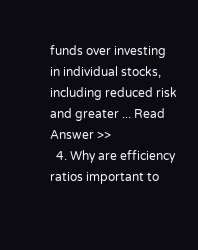funds over investing in individual stocks, including reduced risk and greater ... Read Answer >>
  4. Why are efficiency ratios important to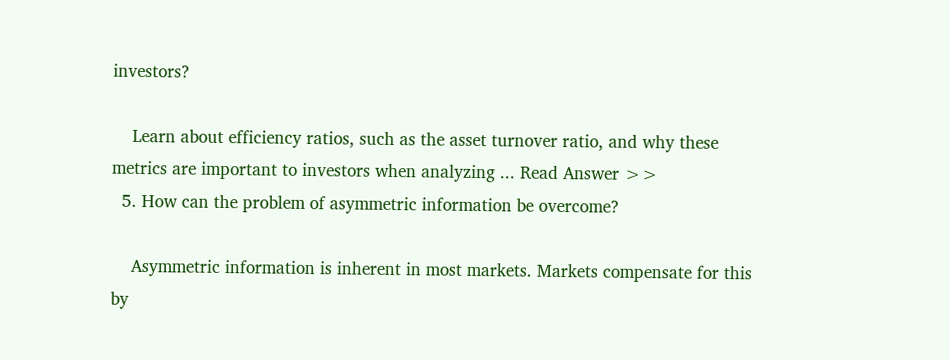investors?

    Learn about efficiency ratios, such as the asset turnover ratio, and why these metrics are important to investors when analyzing ... Read Answer >>
  5. How can the problem of asymmetric information be overcome?

    Asymmetric information is inherent in most markets. Markets compensate for this by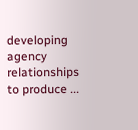developing agency relationships to produce ...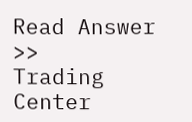Read Answer >>
Trading Center